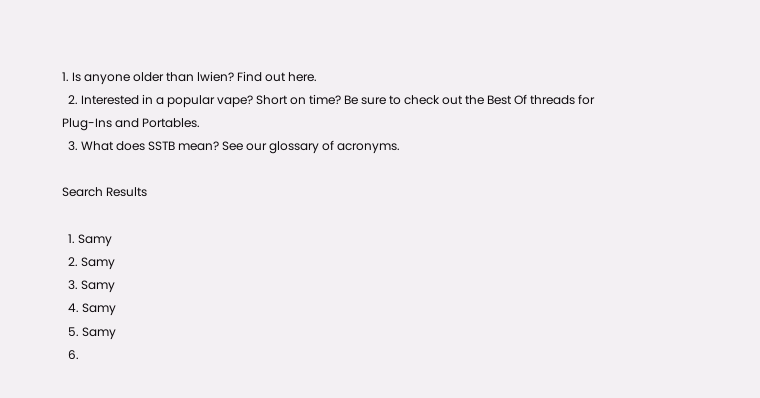1. Is anyone older than lwien? Find out here.
  2. Interested in a popular vape? Short on time? Be sure to check out the Best Of threads for Plug-Ins and Portables.
  3. What does SSTB mean? See our glossary of acronyms.

Search Results

  1. Samy
  2. Samy
  3. Samy
  4. Samy
  5. Samy
  6.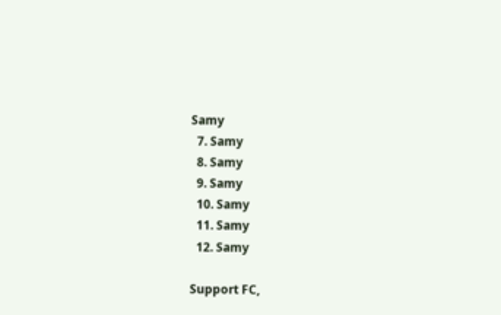Samy
  7. Samy
  8. Samy
  9. Samy
  10. Samy
  11. Samy
  12. Samy

Support FC,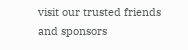visit our trusted friends and sponsors